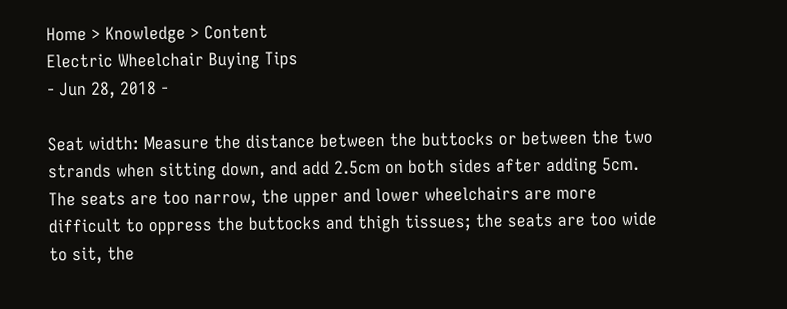Home > Knowledge > Content
Electric Wheelchair Buying Tips
- Jun 28, 2018 -

Seat width: Measure the distance between the buttocks or between the two strands when sitting down, and add 2.5cm on both sides after adding 5cm. The seats are too narrow, the upper and lower wheelchairs are more difficult to oppress the buttocks and thigh tissues; the seats are too wide to sit, the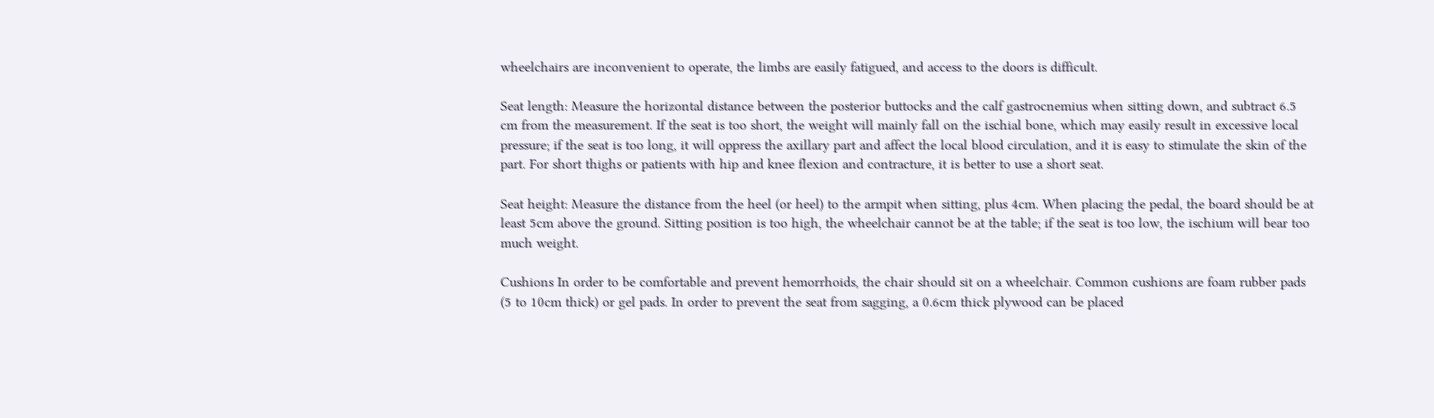wheelchairs are inconvenient to operate, the limbs are easily fatigued, and access to the doors is difficult.

Seat length: Measure the horizontal distance between the posterior buttocks and the calf gastrocnemius when sitting down, and subtract 6.5 cm from the measurement. If the seat is too short, the weight will mainly fall on the ischial bone, which may easily result in excessive local pressure; if the seat is too long, it will oppress the axillary part and affect the local blood circulation, and it is easy to stimulate the skin of the part. For short thighs or patients with hip and knee flexion and contracture, it is better to use a short seat.

Seat height: Measure the distance from the heel (or heel) to the armpit when sitting, plus 4cm. When placing the pedal, the board should be at least 5cm above the ground. Sitting position is too high, the wheelchair cannot be at the table; if the seat is too low, the ischium will bear too much weight.

Cushions In order to be comfortable and prevent hemorrhoids, the chair should sit on a wheelchair. Common cushions are foam rubber pads (5 to 10cm thick) or gel pads. In order to prevent the seat from sagging, a 0.6cm thick plywood can be placed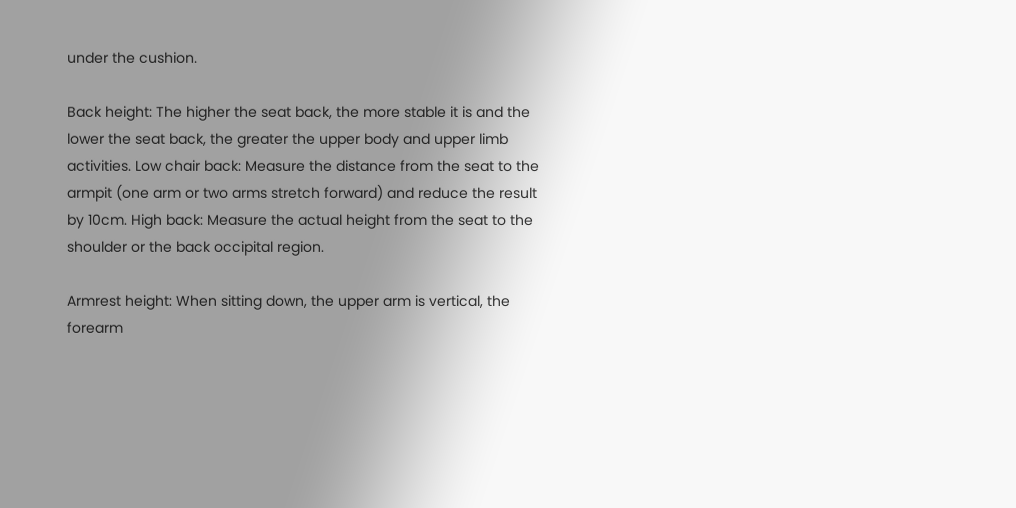under the cushion.

Back height: The higher the seat back, the more stable it is and the lower the seat back, the greater the upper body and upper limb activities. Low chair back: Measure the distance from the seat to the armpit (one arm or two arms stretch forward) and reduce the result by 10cm. High back: Measure the actual height from the seat to the shoulder or the back occipital region.

Armrest height: When sitting down, the upper arm is vertical, the forearm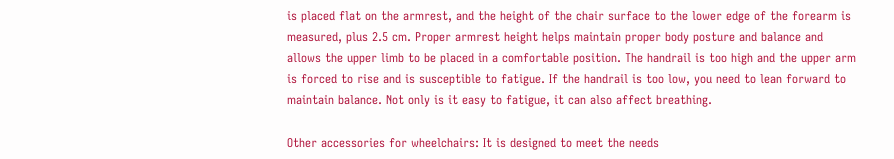is placed flat on the armrest, and the height of the chair surface to the lower edge of the forearm is measured, plus 2.5 cm. Proper armrest height helps maintain proper body posture and balance and allows the upper limb to be placed in a comfortable position. The handrail is too high and the upper arm is forced to rise and is susceptible to fatigue. If the handrail is too low, you need to lean forward to maintain balance. Not only is it easy to fatigue, it can also affect breathing.

Other accessories for wheelchairs: It is designed to meet the needs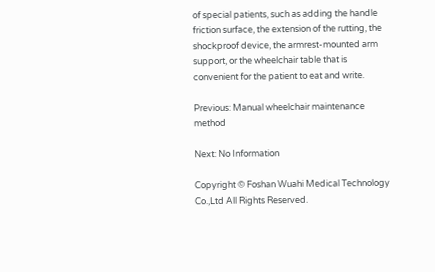of special patients, such as adding the handle friction surface, the extension of the rutting, the shockproof device, the armrest-mounted arm support, or the wheelchair table that is convenient for the patient to eat and write.

Previous: Manual wheelchair maintenance method

Next: No Information

Copyright © Foshan Wuahi Medical Technology Co.,Ltd All Rights Reserved.